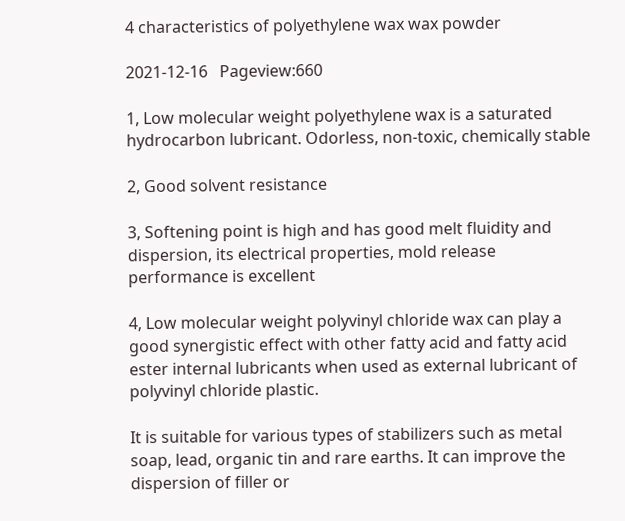4 characteristics of polyethylene wax wax powder

2021-12-16   Pageview:660

1, Low molecular weight polyethylene wax is a saturated hydrocarbon lubricant. Odorless, non-toxic, chemically stable

2, Good solvent resistance

3, Softening point is high and has good melt fluidity and dispersion, its electrical properties, mold release performance is excellent

4, Low molecular weight polyvinyl chloride wax can play a good synergistic effect with other fatty acid and fatty acid ester internal lubricants when used as external lubricant of polyvinyl chloride plastic.

It is suitable for various types of stabilizers such as metal soap, lead, organic tin and rare earths. It can improve the dispersion of filler or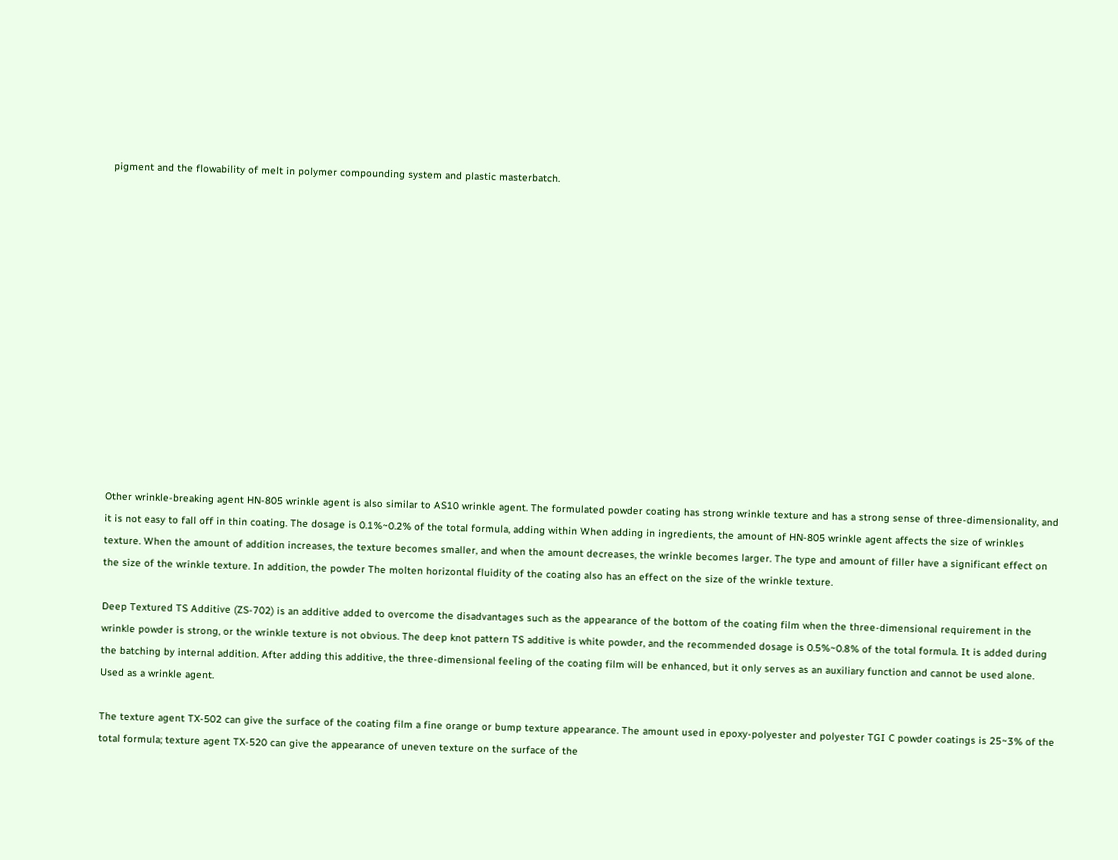pigment and the flowability of melt in polymer compounding system and plastic masterbatch.














Other wrinkle-breaking agent HN-805 wrinkle agent is also similar to AS10 wrinkle agent. The formulated powder coating has strong wrinkle texture and has a strong sense of three-dimensionality, and it is not easy to fall off in thin coating. The dosage is 0.1%~0.2% of the total formula, adding within When adding in ingredients, the amount of HN-805 wrinkle agent affects the size of wrinkles texture. When the amount of addition increases, the texture becomes smaller, and when the amount decreases, the wrinkle becomes larger. The type and amount of filler have a significant effect on the size of the wrinkle texture. In addition, the powder The molten horizontal fluidity of the coating also has an effect on the size of the wrinkle texture.

Deep Textured TS Additive (ZS-702) is an additive added to overcome the disadvantages such as the appearance of the bottom of the coating film when the three-dimensional requirement in the wrinkle powder is strong, or the wrinkle texture is not obvious. The deep knot pattern TS additive is white powder, and the recommended dosage is 0.5%~0.8% of the total formula. It is added during the batching by internal addition. After adding this additive, the three-dimensional feeling of the coating film will be enhanced, but it only serves as an auxiliary function and cannot be used alone. Used as a wrinkle agent.

The texture agent TX-502 can give the surface of the coating film a fine orange or bump texture appearance. The amount used in epoxy-polyester and polyester TGI C powder coatings is 25~3% of the total formula; texture agent TX-520 can give the appearance of uneven texture on the surface of the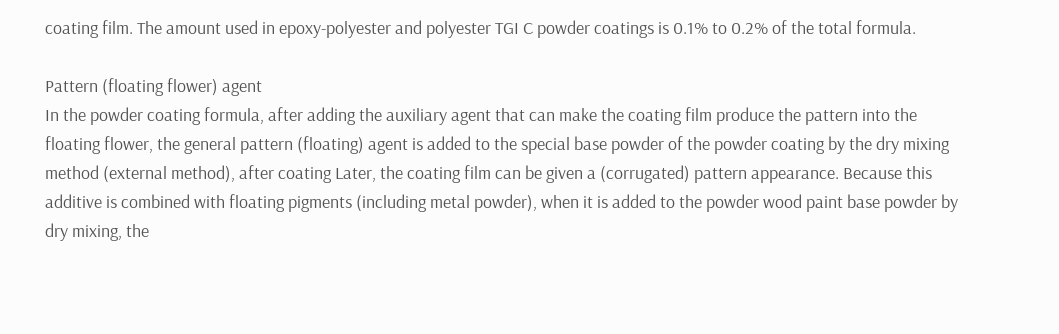coating film. The amount used in epoxy-polyester and polyester TGI C powder coatings is 0.1% to 0.2% of the total formula.

Pattern (floating flower) agent
In the powder coating formula, after adding the auxiliary agent that can make the coating film produce the pattern into the floating flower, the general pattern (floating) agent is added to the special base powder of the powder coating by the dry mixing method (external method), after coating Later, the coating film can be given a (corrugated) pattern appearance. Because this additive is combined with floating pigments (including metal powder), when it is added to the powder wood paint base powder by dry mixing, the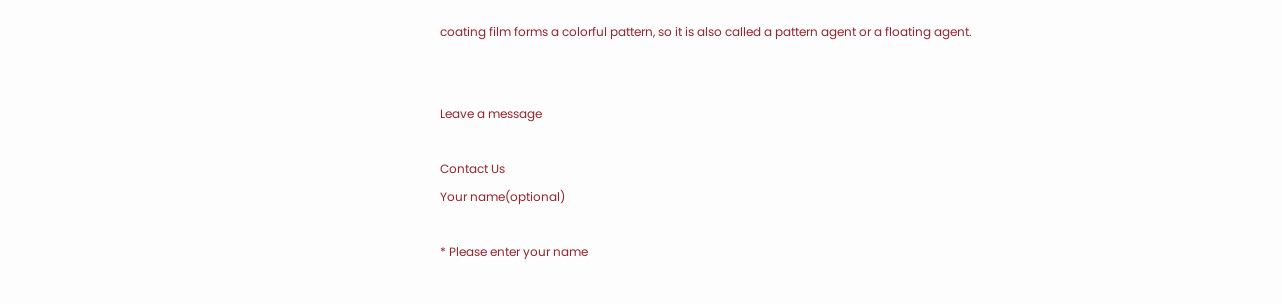coating film forms a colorful pattern, so it is also called a pattern agent or a floating agent.


Leave a message

Contact Us
Your name(optional)

* Please enter your name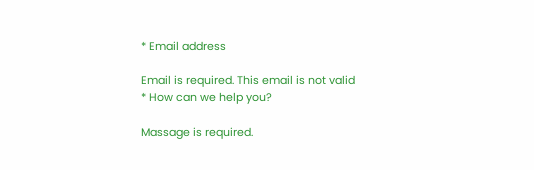* Email address

Email is required. This email is not valid
* How can we help you?

Massage is required.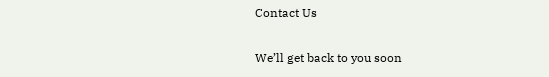Contact Us

We’ll get back to you soon